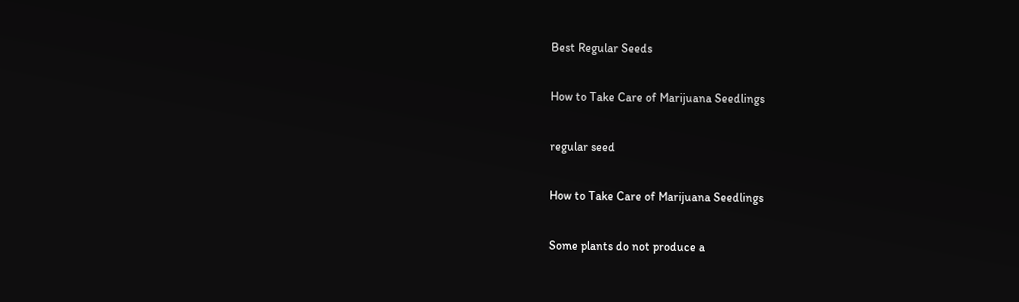Best Regular Seeds

How to Take Care of Marijuana Seedlings

regular seed

How to Take Care of Marijuana Seedlings

Some plants do not produce a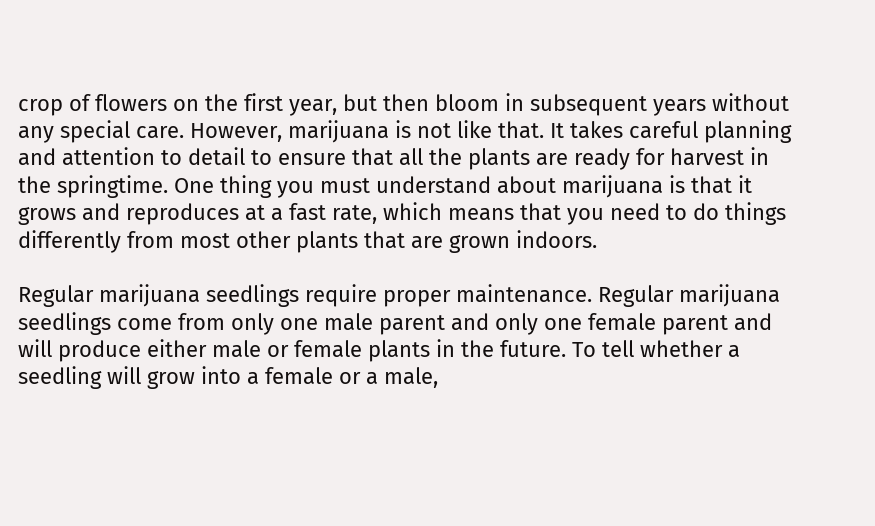crop of flowers on the first year, but then bloom in subsequent years without any special care. However, marijuana is not like that. It takes careful planning and attention to detail to ensure that all the plants are ready for harvest in the springtime. One thing you must understand about marijuana is that it grows and reproduces at a fast rate, which means that you need to do things differently from most other plants that are grown indoors.

Regular marijuana seedlings require proper maintenance. Regular marijuana seedlings come from only one male parent and only one female parent and will produce either male or female plants in the future. To tell whether a seedling will grow into a female or a male,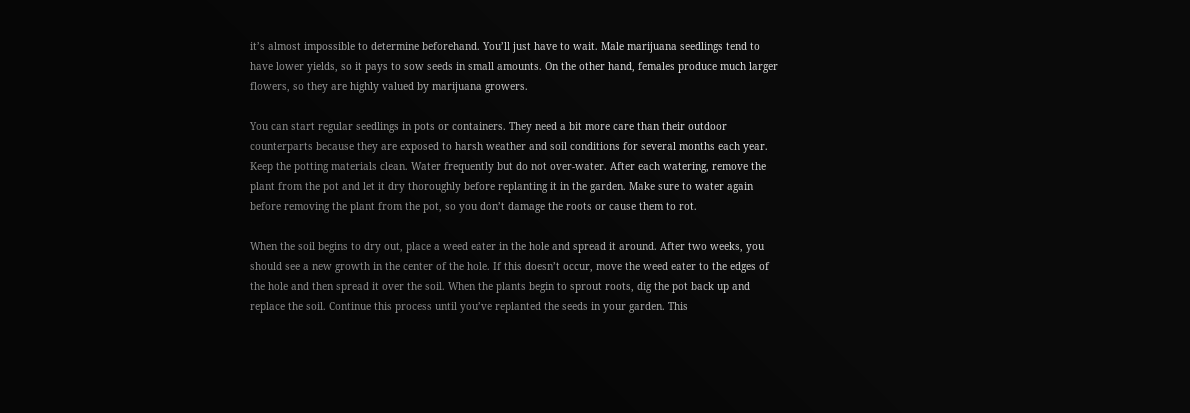it’s almost impossible to determine beforehand. You’ll just have to wait. Male marijuana seedlings tend to have lower yields, so it pays to sow seeds in small amounts. On the other hand, females produce much larger flowers, so they are highly valued by marijuana growers.

You can start regular seedlings in pots or containers. They need a bit more care than their outdoor counterparts because they are exposed to harsh weather and soil conditions for several months each year. Keep the potting materials clean. Water frequently but do not over-water. After each watering, remove the plant from the pot and let it dry thoroughly before replanting it in the garden. Make sure to water again before removing the plant from the pot, so you don’t damage the roots or cause them to rot.

When the soil begins to dry out, place a weed eater in the hole and spread it around. After two weeks, you should see a new growth in the center of the hole. If this doesn’t occur, move the weed eater to the edges of the hole and then spread it over the soil. When the plants begin to sprout roots, dig the pot back up and replace the soil. Continue this process until you’ve replanted the seeds in your garden. This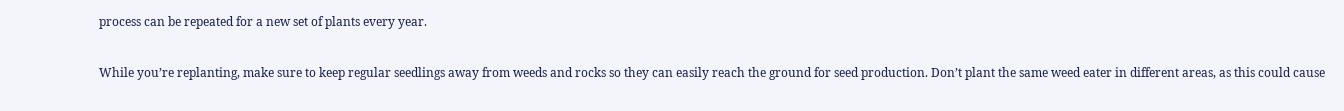process can be repeated for a new set of plants every year.

While you’re replanting, make sure to keep regular seedlings away from weeds and rocks so they can easily reach the ground for seed production. Don’t plant the same weed eater in different areas, as this could cause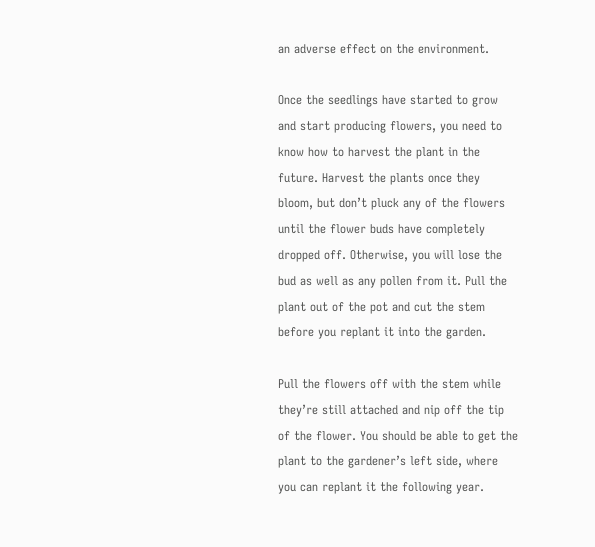an adverse effect on the environment.

Once the seedlings have started to grow and start producing flowers, you need to know how to harvest the plant in the future. Harvest the plants once they bloom, but don’t pluck any of the flowers until the flower buds have completely dropped off. Otherwise, you will lose the bud as well as any pollen from it. Pull the plant out of the pot and cut the stem before you replant it into the garden.

Pull the flowers off with the stem while they’re still attached and nip off the tip of the flower. You should be able to get the plant to the gardener’s left side, where you can replant it the following year.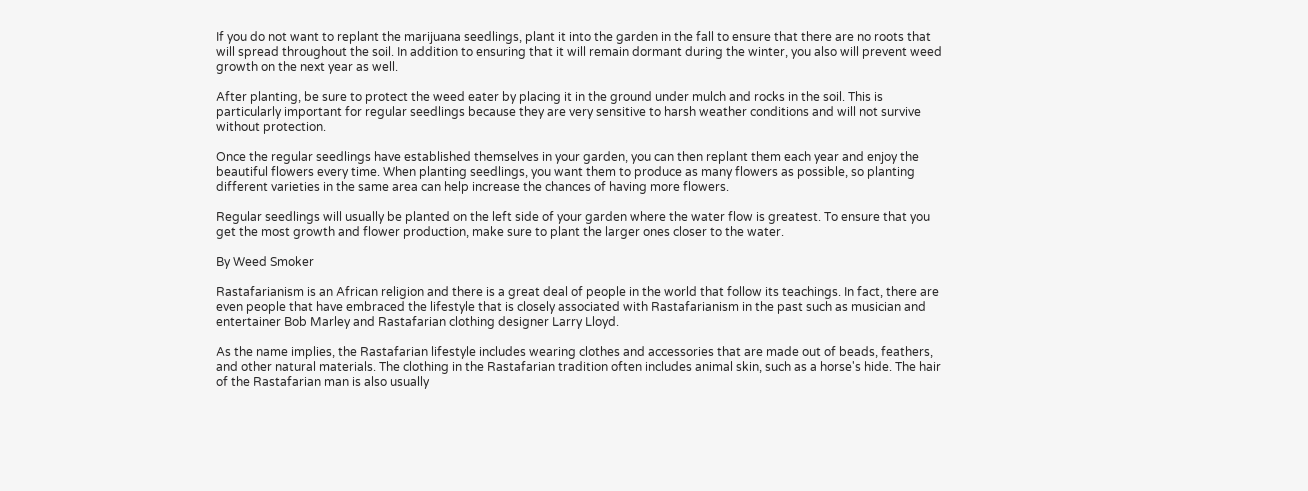If you do not want to replant the marijuana seedlings, plant it into the garden in the fall to ensure that there are no roots that will spread throughout the soil. In addition to ensuring that it will remain dormant during the winter, you also will prevent weed growth on the next year as well.

After planting, be sure to protect the weed eater by placing it in the ground under mulch and rocks in the soil. This is particularly important for regular seedlings because they are very sensitive to harsh weather conditions and will not survive without protection.

Once the regular seedlings have established themselves in your garden, you can then replant them each year and enjoy the beautiful flowers every time. When planting seedlings, you want them to produce as many flowers as possible, so planting different varieties in the same area can help increase the chances of having more flowers.

Regular seedlings will usually be planted on the left side of your garden where the water flow is greatest. To ensure that you get the most growth and flower production, make sure to plant the larger ones closer to the water.

By Weed Smoker

Rastafarianism is an African religion and there is a great deal of people in the world that follow its teachings. In fact, there are even people that have embraced the lifestyle that is closely associated with Rastafarianism in the past such as musician and entertainer Bob Marley and Rastafarian clothing designer Larry Lloyd.

As the name implies, the Rastafarian lifestyle includes wearing clothes and accessories that are made out of beads, feathers, and other natural materials. The clothing in the Rastafarian tradition often includes animal skin, such as a horse's hide. The hair of the Rastafarian man is also usually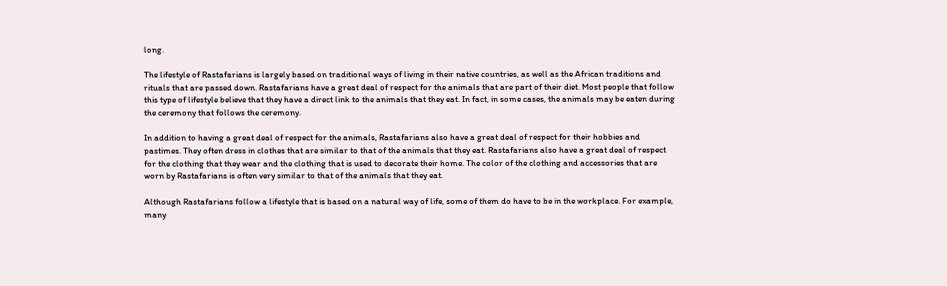long.

The lifestyle of Rastafarians is largely based on traditional ways of living in their native countries, as well as the African traditions and rituals that are passed down. Rastafarians have a great deal of respect for the animals that are part of their diet. Most people that follow this type of lifestyle believe that they have a direct link to the animals that they eat. In fact, in some cases, the animals may be eaten during the ceremony that follows the ceremony.

In addition to having a great deal of respect for the animals, Rastafarians also have a great deal of respect for their hobbies and pastimes. They often dress in clothes that are similar to that of the animals that they eat. Rastafarians also have a great deal of respect for the clothing that they wear and the clothing that is used to decorate their home. The color of the clothing and accessories that are worn by Rastafarians is often very similar to that of the animals that they eat.

Although Rastafarians follow a lifestyle that is based on a natural way of life, some of them do have to be in the workplace. For example, many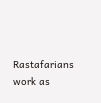Rastafarians work as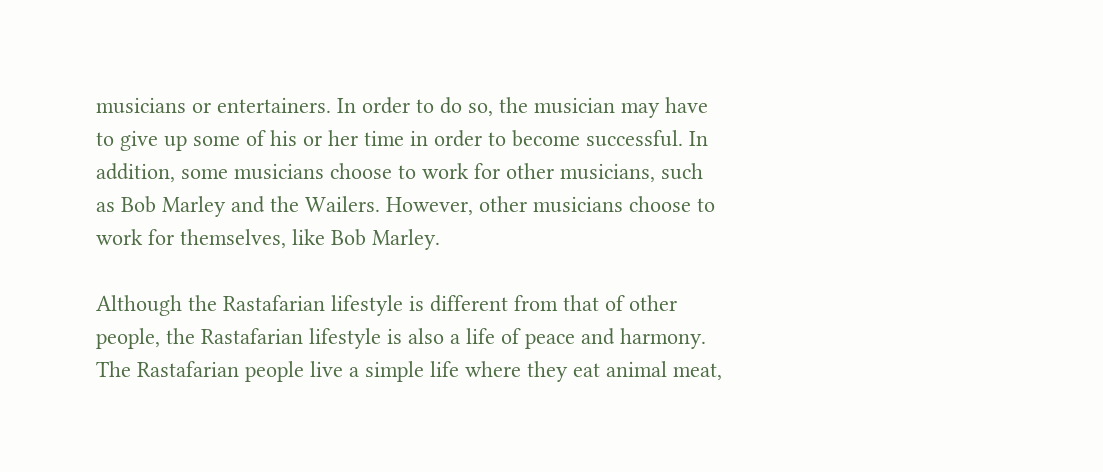musicians or entertainers. In order to do so, the musician may have to give up some of his or her time in order to become successful. In addition, some musicians choose to work for other musicians, such as Bob Marley and the Wailers. However, other musicians choose to work for themselves, like Bob Marley.

Although the Rastafarian lifestyle is different from that of other people, the Rastafarian lifestyle is also a life of peace and harmony. The Rastafarian people live a simple life where they eat animal meat,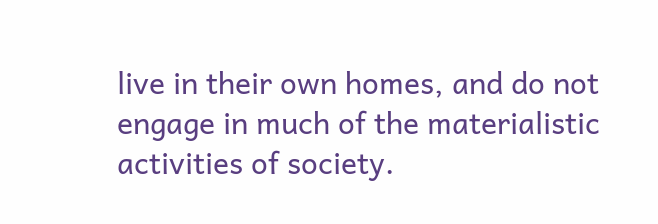live in their own homes, and do not engage in much of the materialistic activities of society.